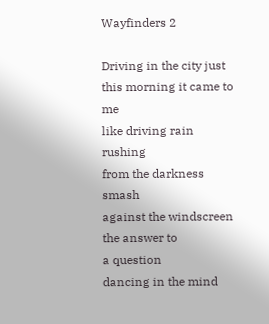Wayfinders 2

Driving in the city just
this morning it came to me
like driving rain rushing
from the darkness smash
against the windscreen
the answer to
a question
dancing in the mind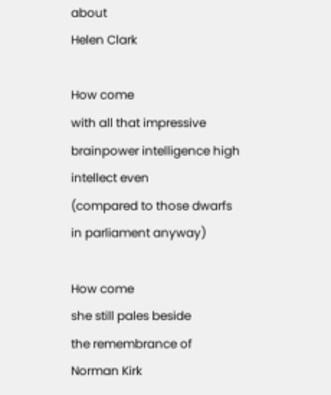about
Helen Clark

How come
with all that impressive
brainpower intelligence high
intellect even
(compared to those dwarfs
in parliament anyway)

How come
she still pales beside
the remembrance of
Norman Kirk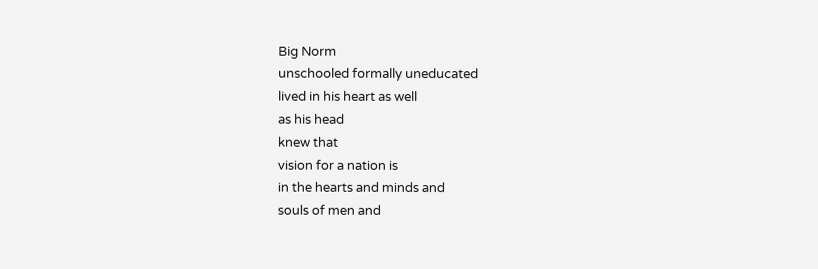Big Norm
unschooled formally uneducated
lived in his heart as well
as his head
knew that
vision for a nation is
in the hearts and minds and
souls of men and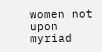women not
upon myriad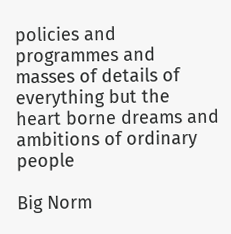policies and
programmes and
masses of details of
everything but the
heart borne dreams and
ambitions of ordinary people

Big Norm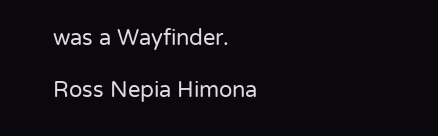was a Wayfinder.

Ross Nepia Himona